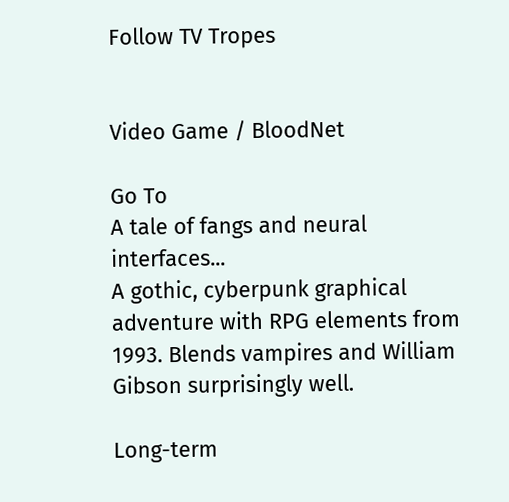Follow TV Tropes


Video Game / BloodNet

Go To
A tale of fangs and neural interfaces...
A gothic, cyberpunk graphical adventure with RPG elements from 1993. Blends vampires and William Gibson surprisingly well.

Long-term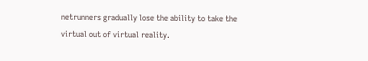netrunners gradually lose the ability to take the virtual out of virtual reality.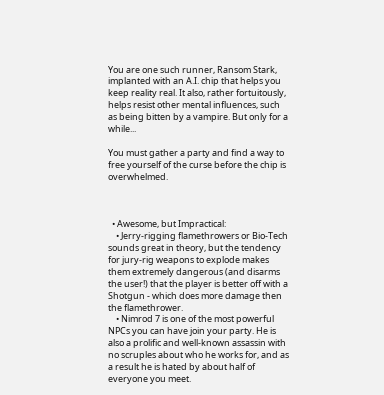You are one such runner, Ransom Stark, implanted with an A.I. chip that helps you keep reality real. It also, rather fortuitously, helps resist other mental influences, such as being bitten by a vampire. But only for a while...

You must gather a party and find a way to free yourself of the curse before the chip is overwhelmed.



  • Awesome, but Impractical:
    • Jerry-rigging flamethrowers or Bio-Tech sounds great in theory, but the tendency for jury-rig weapons to explode makes them extremely dangerous (and disarms the user!) that the player is better off with a Shotgun - which does more damage then the flamethrower.
    • Nimrod 7 is one of the most powerful NPCs you can have join your party. He is also a prolific and well-known assassin with no scruples about who he works for, and as a result he is hated by about half of everyone you meet.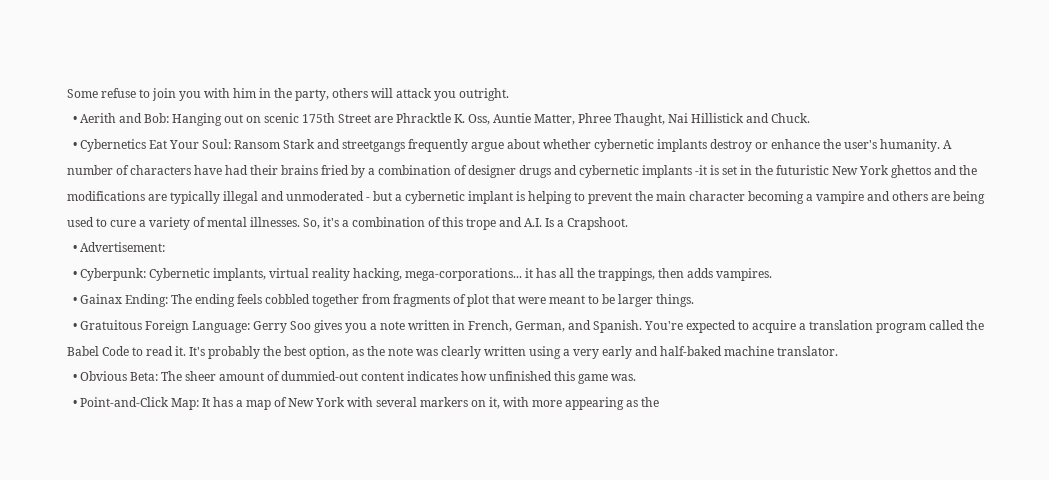Some refuse to join you with him in the party, others will attack you outright.
  • Aerith and Bob: Hanging out on scenic 175th Street are Phracktle K. Oss, Auntie Matter, Phree Thaught, Nai Hillistick and Chuck.
  • Cybernetics Eat Your Soul: Ransom Stark and streetgangs frequently argue about whether cybernetic implants destroy or enhance the user's humanity. A number of characters have had their brains fried by a combination of designer drugs and cybernetic implants -it is set in the futuristic New York ghettos and the modifications are typically illegal and unmoderated - but a cybernetic implant is helping to prevent the main character becoming a vampire and others are being used to cure a variety of mental illnesses. So, it's a combination of this trope and A.I. Is a Crapshoot.
  • Advertisement:
  • Cyberpunk: Cybernetic implants, virtual reality hacking, mega-corporations... it has all the trappings, then adds vampires.
  • Gainax Ending: The ending feels cobbled together from fragments of plot that were meant to be larger things.
  • Gratuitous Foreign Language: Gerry Soo gives you a note written in French, German, and Spanish. You're expected to acquire a translation program called the Babel Code to read it. It's probably the best option, as the note was clearly written using a very early and half-baked machine translator.
  • Obvious Beta: The sheer amount of dummied-out content indicates how unfinished this game was.
  • Point-and-Click Map: It has a map of New York with several markers on it, with more appearing as the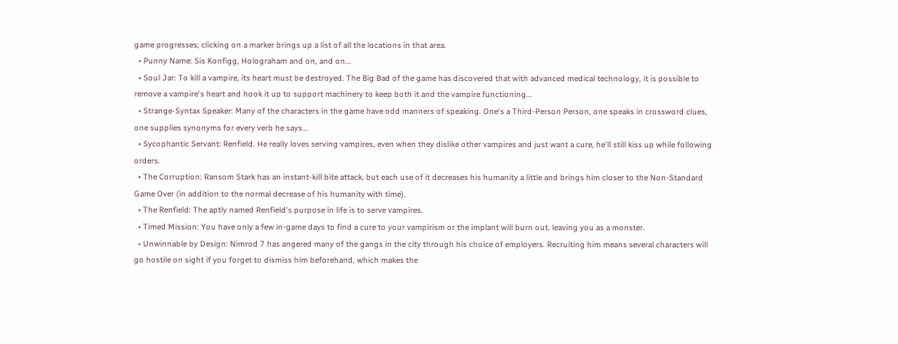game progresses; clicking on a marker brings up a list of all the locations in that area.
  • Punny Name: Sis Konfigg, Holograham and on, and on...
  • Soul Jar: To kill a vampire, its heart must be destroyed. The Big Bad of the game has discovered that with advanced medical technology, it is possible to remove a vampire's heart and hook it up to support machinery to keep both it and the vampire functioning...
  • Strange-Syntax Speaker: Many of the characters in the game have odd manners of speaking. One's a Third-Person Person, one speaks in crossword clues, one supplies synonyms for every verb he says...
  • Sycophantic Servant: Renfield. He really loves serving vampires, even when they dislike other vampires and just want a cure, he'll still kiss up while following orders.
  • The Corruption: Ransom Stark has an instant-kill bite attack, but each use of it decreases his humanity a little and brings him closer to the Non-Standard Game Over (in addition to the normal decrease of his humanity with time).
  • The Renfield: The aptly named Renfield's purpose in life is to serve vampires.
  • Timed Mission: You have only a few in-game days to find a cure to your vampirism or the implant will burn out, leaving you as a monster.
  • Unwinnable by Design: Nimrod 7 has angered many of the gangs in the city through his choice of employers. Recruiting him means several characters will go hostile on sight if you forget to dismiss him beforehand, which makes the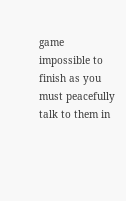game impossible to finish as you must peacefully talk to them in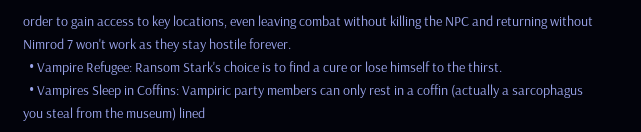order to gain access to key locations, even leaving combat without killing the NPC and returning without Nimrod 7 won't work as they stay hostile forever.
  • Vampire Refugee: Ransom Stark's choice is to find a cure or lose himself to the thirst.
  • Vampires Sleep in Coffins: Vampiric party members can only rest in a coffin (actually a sarcophagus you steal from the museum) lined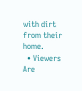with dirt from their home.
  • Viewers Are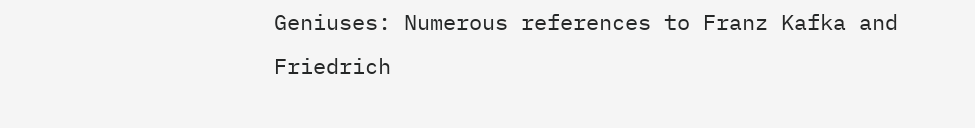Geniuses: Numerous references to Franz Kafka and Friedrich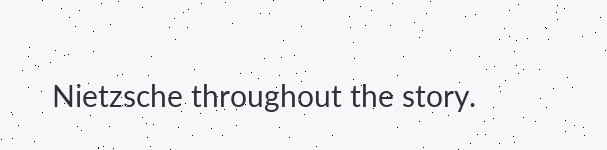Nietzsche throughout the story.